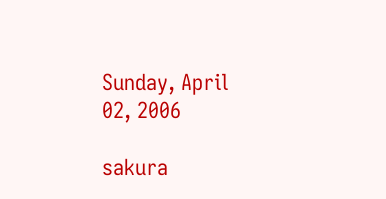Sunday, April 02, 2006

sakura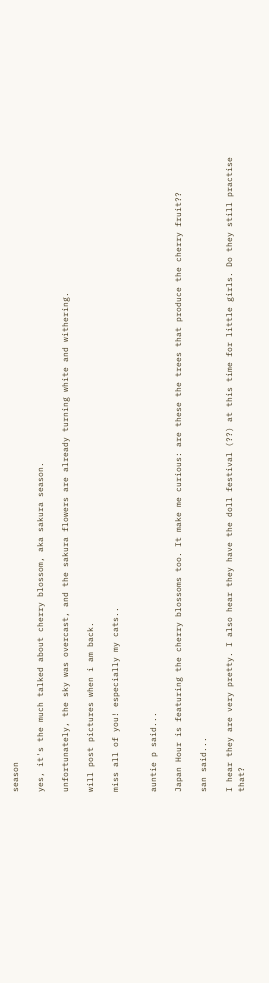season

yes, it's the much talked about cherry blossom, aka sakura season.

unfortunately, the sky was overcast, and the sakura flowers are already turning white and withering.

will post pictures when i am back.

miss all of you! especially my cats..


auntie p said...

Japan Hour is featuring the cherry blossoms too. It make me curious: are these the trees that produce the cherry fruit??

san said...

I hear they are very pretty. I also hear they have the doll festival (??) at this time for little girls. Do they still practise that?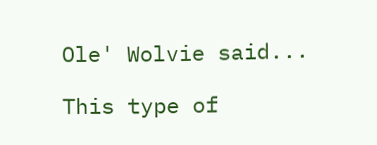Ole' Wolvie said...

This type of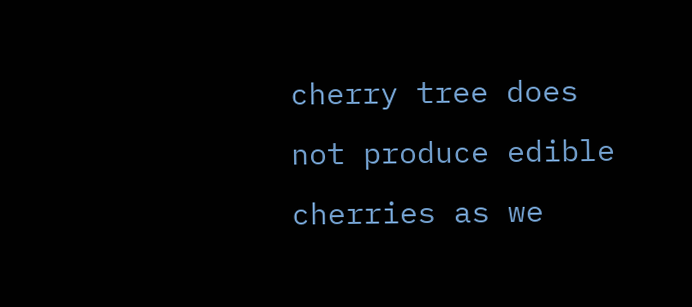cherry tree does not produce edible cherries as we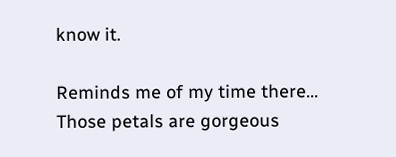know it.

Reminds me of my time there...
Those petals are gorgeous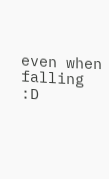even when falling :D